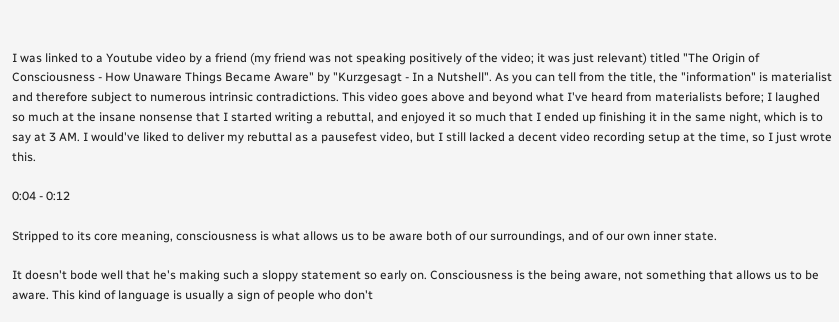I was linked to a Youtube video by a friend (my friend was not speaking positively of the video; it was just relevant) titled "The Origin of Consciousness - How Unaware Things Became Aware" by "Kurzgesagt - In a Nutshell". As you can tell from the title, the "information" is materialist and therefore subject to numerous intrinsic contradictions. This video goes above and beyond what I've heard from materialists before; I laughed so much at the insane nonsense that I started writing a rebuttal, and enjoyed it so much that I ended up finishing it in the same night, which is to say at 3 AM. I would've liked to deliver my rebuttal as a pausefest video, but I still lacked a decent video recording setup at the time, so I just wrote this.

0:04 - 0:12

Stripped to its core meaning, consciousness is what allows us to be aware both of our surroundings, and of our own inner state.

It doesn't bode well that he's making such a sloppy statement so early on. Consciousness is the being aware, not something that allows us to be aware. This kind of language is usually a sign of people who don't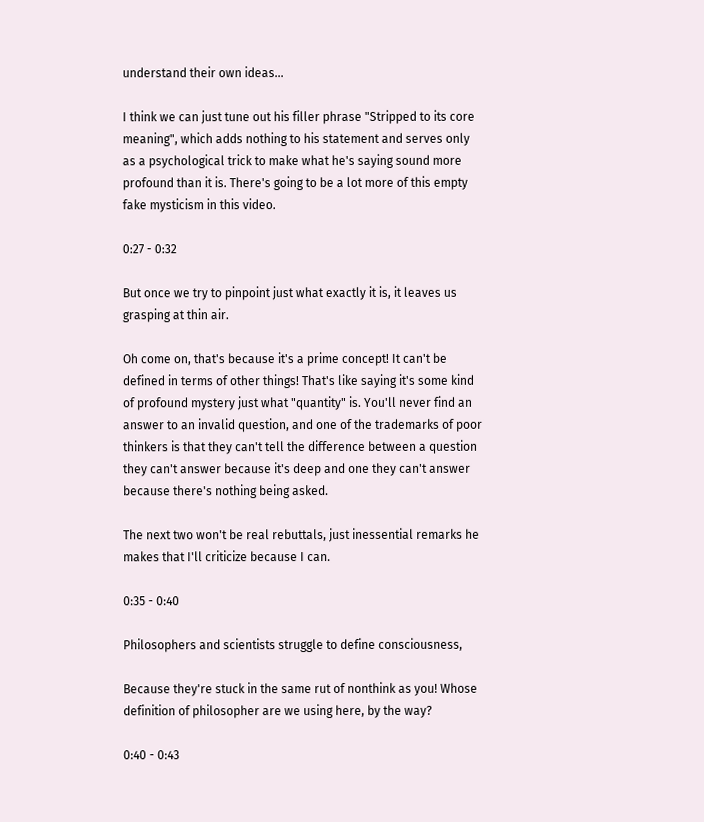understand their own ideas...

I think we can just tune out his filler phrase "Stripped to its core meaning", which adds nothing to his statement and serves only as a psychological trick to make what he's saying sound more profound than it is. There's going to be a lot more of this empty fake mysticism in this video.

0:27 - 0:32

But once we try to pinpoint just what exactly it is, it leaves us grasping at thin air.

Oh come on, that's because it's a prime concept! It can't be defined in terms of other things! That's like saying it's some kind of profound mystery just what "quantity" is. You'll never find an answer to an invalid question, and one of the trademarks of poor thinkers is that they can't tell the difference between a question they can't answer because it's deep and one they can't answer because there's nothing being asked.

The next two won't be real rebuttals, just inessential remarks he makes that I'll criticize because I can.

0:35 - 0:40

Philosophers and scientists struggle to define consciousness,

Because they're stuck in the same rut of nonthink as you! Whose definition of philosopher are we using here, by the way?

0:40 - 0:43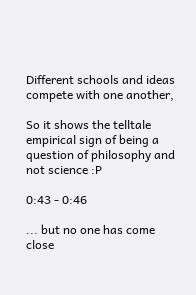Different schools and ideas compete with one another,

So it shows the telltale empirical sign of being a question of philosophy and not science :P

0:43 - 0:46

... but no one has come close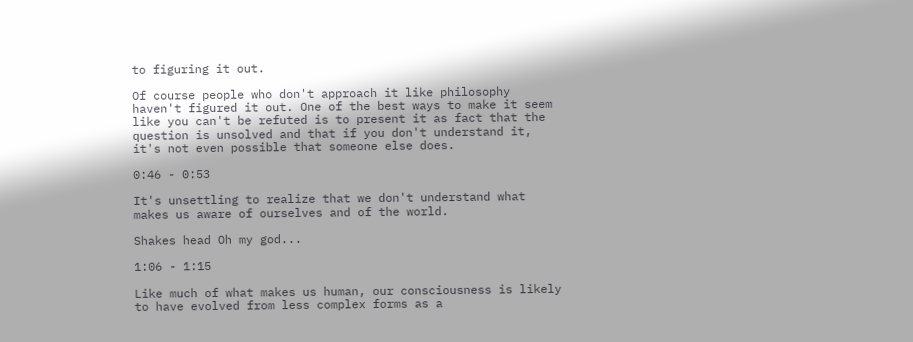to figuring it out.

Of course people who don't approach it like philosophy haven't figured it out. One of the best ways to make it seem like you can't be refuted is to present it as fact that the question is unsolved and that if you don't understand it, it's not even possible that someone else does.

0:46 - 0:53

It's unsettling to realize that we don't understand what makes us aware of ourselves and of the world.

Shakes head Oh my god...

1:06 - 1:15

Like much of what makes us human, our consciousness is likely to have evolved from less complex forms as a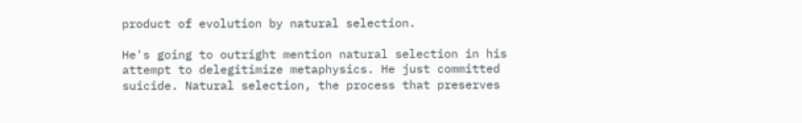product of evolution by natural selection.

He's going to outright mention natural selection in his attempt to delegitimize metaphysics. He just committed suicide. Natural selection, the process that preserves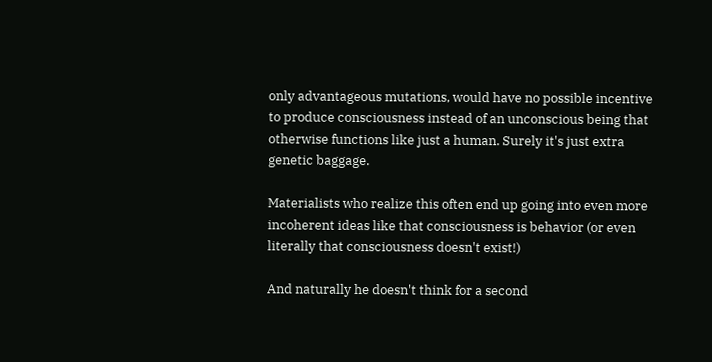only advantageous mutations, would have no possible incentive to produce consciousness instead of an unconscious being that otherwise functions like just a human. Surely it's just extra genetic baggage.

Materialists who realize this often end up going into even more incoherent ideas like that consciousness is behavior (or even literally that consciousness doesn't exist!)

And naturally he doesn't think for a second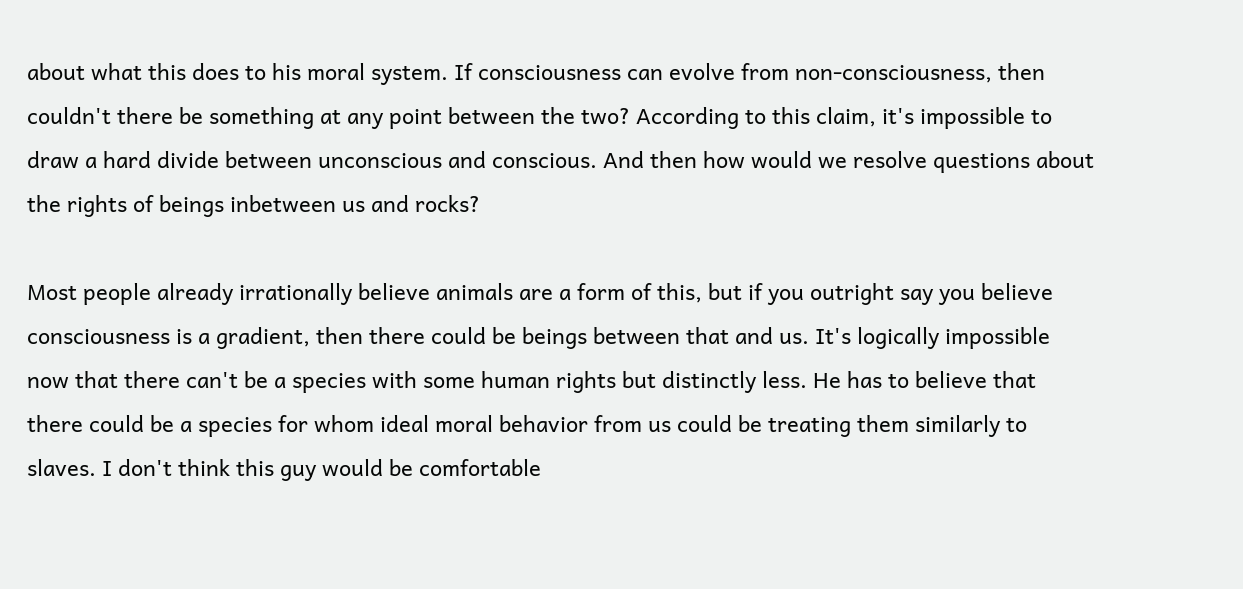about what this does to his moral system. If consciousness can evolve from non-consciousness, then couldn't there be something at any point between the two? According to this claim, it's impossible to draw a hard divide between unconscious and conscious. And then how would we resolve questions about the rights of beings inbetween us and rocks?

Most people already irrationally believe animals are a form of this, but if you outright say you believe consciousness is a gradient, then there could be beings between that and us. It's logically impossible now that there can't be a species with some human rights but distinctly less. He has to believe that there could be a species for whom ideal moral behavior from us could be treating them similarly to slaves. I don't think this guy would be comfortable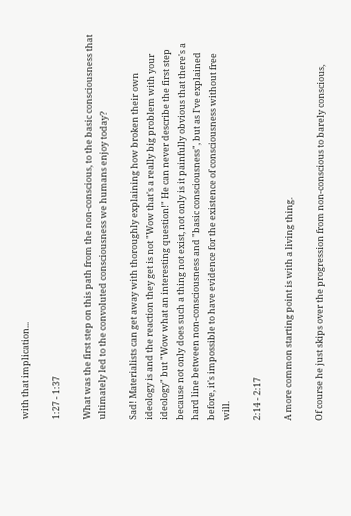with that implication...

1:27 - 1:37

What was the first step on this path from the non-conscious, to the basic consciousness that ultimately led to the convoluted consciousness we humans enjoy today?

Sad! Materialists can get away with thoroughly explaining how broken their own ideology is and the reaction they get is not "Wow that's a really big problem with your ideology" but "Wow what an interesting question!" He can never describe the first step because not only does such a thing not exist, not only is it painfully obvious that there's a hard line between non-consciousness and "basic consciousness", but as I've explained before, it's impossible to have evidence for the existence of consciousness without free will.

2:14 - 2:17

A more common starting point is with a living thing.

Of course he just skips over the progression from non-conscious to barely conscious,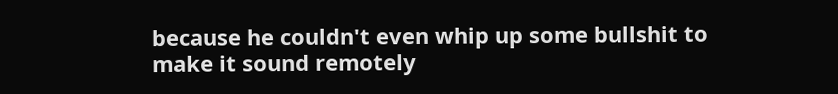because he couldn't even whip up some bullshit to make it sound remotely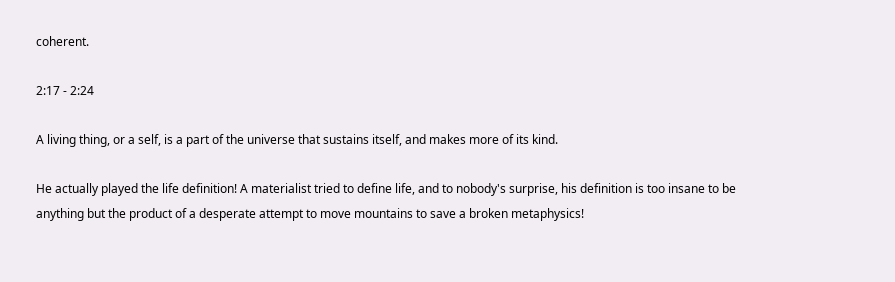coherent.

2:17 - 2:24

A living thing, or a self, is a part of the universe that sustains itself, and makes more of its kind.

He actually played the life definition! A materialist tried to define life, and to nobody's surprise, his definition is too insane to be anything but the product of a desperate attempt to move mountains to save a broken metaphysics!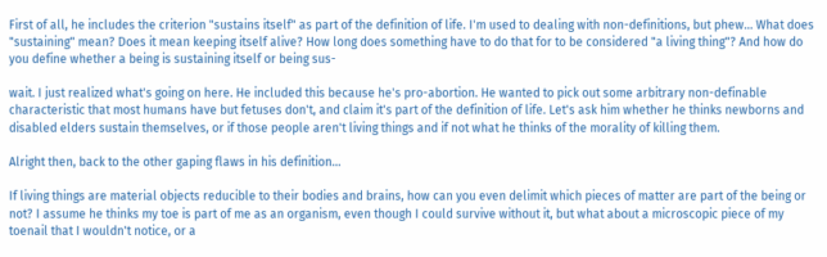First of all, he includes the criterion "sustains itself" as part of the definition of life. I'm used to dealing with non-definitions, but phew... What does "sustaining" mean? Does it mean keeping itself alive? How long does something have to do that for to be considered "a living thing"? And how do you define whether a being is sustaining itself or being sus-

wait. I just realized what's going on here. He included this because he's pro-abortion. He wanted to pick out some arbitrary non-definable characteristic that most humans have but fetuses don't, and claim it's part of the definition of life. Let's ask him whether he thinks newborns and disabled elders sustain themselves, or if those people aren't living things and if not what he thinks of the morality of killing them.

Alright then, back to the other gaping flaws in his definition...

If living things are material objects reducible to their bodies and brains, how can you even delimit which pieces of matter are part of the being or not? I assume he thinks my toe is part of me as an organism, even though I could survive without it, but what about a microscopic piece of my toenail that I wouldn't notice, or a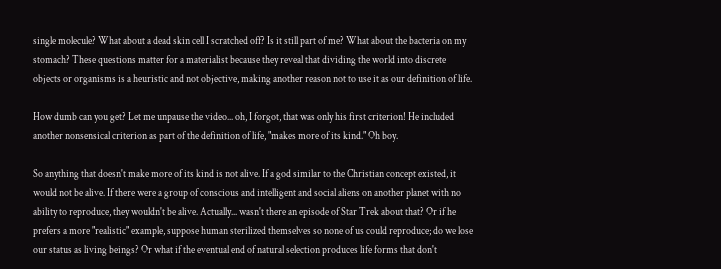single molecule? What about a dead skin cell I scratched off? Is it still part of me? What about the bacteria on my stomach? These questions matter for a materialist because they reveal that dividing the world into discrete objects or organisms is a heuristic and not objective, making another reason not to use it as our definition of life.

How dumb can you get? Let me unpause the video... oh, I forgot, that was only his first criterion! He included another nonsensical criterion as part of the definition of life, "makes more of its kind." Oh boy.

So anything that doesn't make more of its kind is not alive. If a god similar to the Christian concept existed, it would not be alive. If there were a group of conscious and intelligent and social aliens on another planet with no ability to reproduce, they wouldn't be alive. Actually... wasn't there an episode of Star Trek about that? Or if he prefers a more "realistic" example, suppose human sterilized themselves so none of us could reproduce; do we lose our status as living beings? Or what if the eventual end of natural selection produces life forms that don't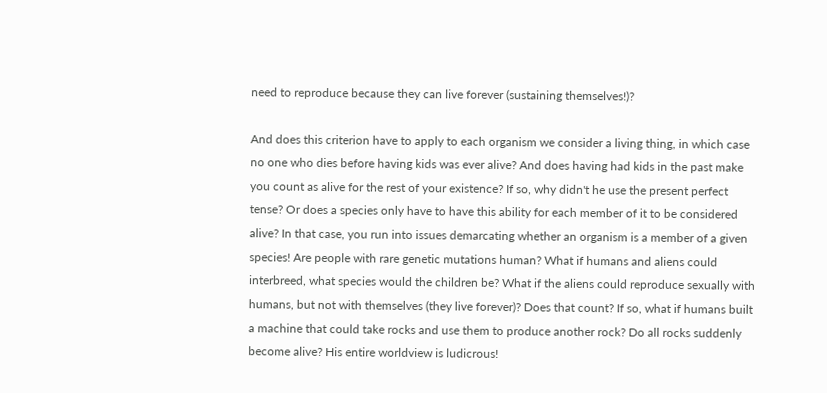need to reproduce because they can live forever (sustaining themselves!)?

And does this criterion have to apply to each organism we consider a living thing, in which case no one who dies before having kids was ever alive? And does having had kids in the past make you count as alive for the rest of your existence? If so, why didn't he use the present perfect tense? Or does a species only have to have this ability for each member of it to be considered alive? In that case, you run into issues demarcating whether an organism is a member of a given species! Are people with rare genetic mutations human? What if humans and aliens could interbreed, what species would the children be? What if the aliens could reproduce sexually with humans, but not with themselves (they live forever)? Does that count? If so, what if humans built a machine that could take rocks and use them to produce another rock? Do all rocks suddenly become alive? His entire worldview is ludicrous!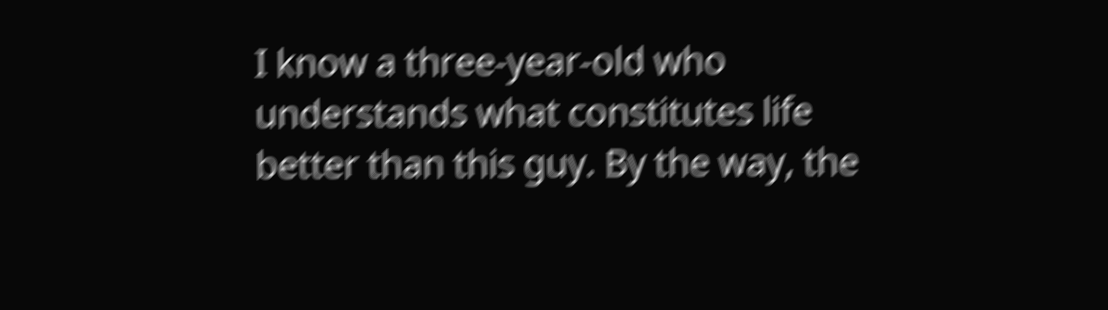I know a three-year-old who understands what constitutes life better than this guy. By the way, the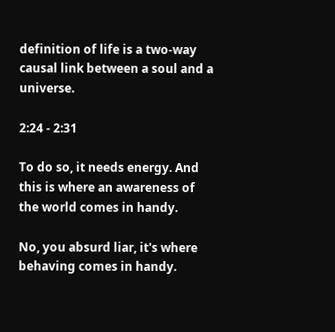definition of life is a two-way causal link between a soul and a universe.

2:24 - 2:31

To do so, it needs energy. And this is where an awareness of the world comes in handy.

No, you absurd liar, it's where behaving comes in handy.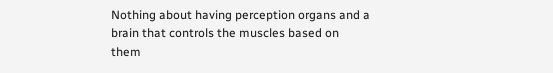Nothing about having perception organs and a brain that controls the muscles based on them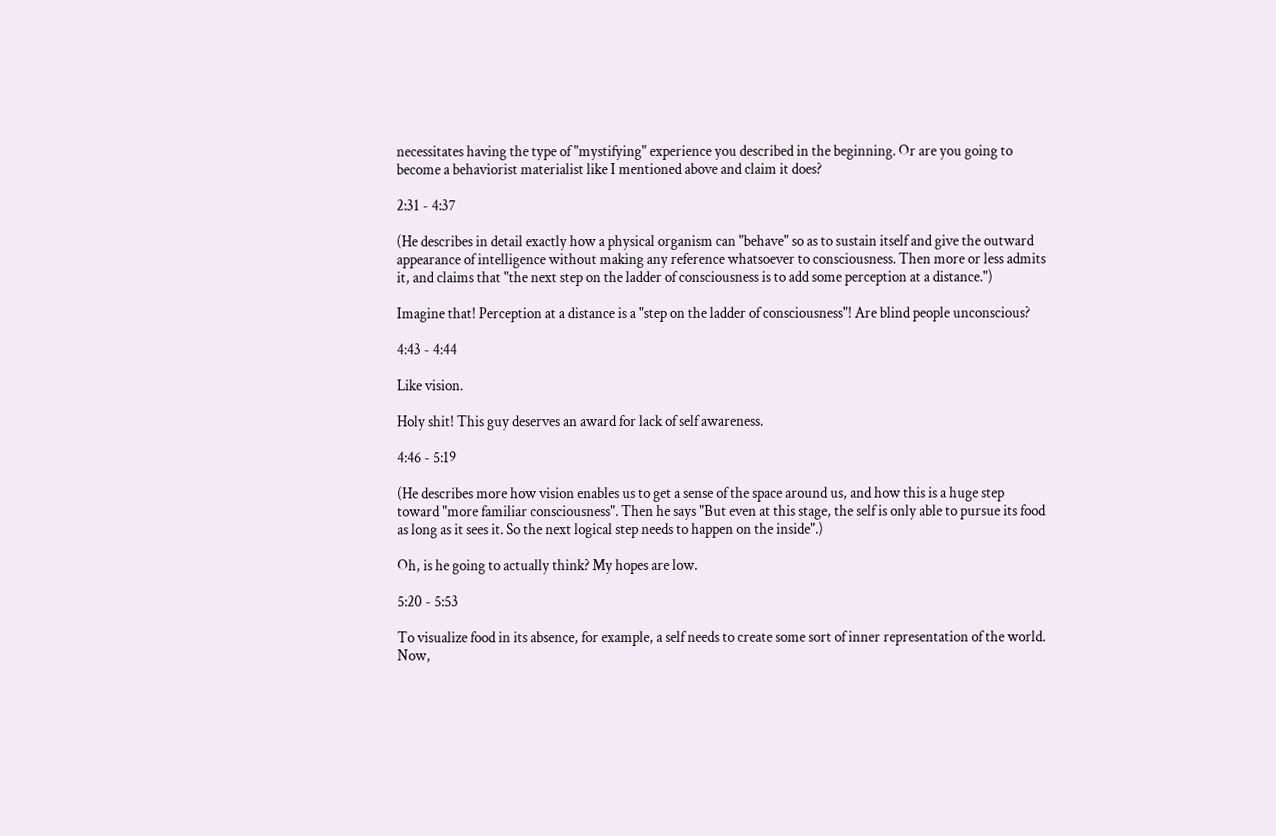necessitates having the type of "mystifying" experience you described in the beginning. Or are you going to become a behaviorist materialist like I mentioned above and claim it does?

2:31 - 4:37

(He describes in detail exactly how a physical organism can "behave" so as to sustain itself and give the outward appearance of intelligence without making any reference whatsoever to consciousness. Then more or less admits it, and claims that "the next step on the ladder of consciousness is to add some perception at a distance.")

Imagine that! Perception at a distance is a "step on the ladder of consciousness"! Are blind people unconscious?

4:43 - 4:44

Like vision.

Holy shit! This guy deserves an award for lack of self awareness.

4:46 - 5:19

(He describes more how vision enables us to get a sense of the space around us, and how this is a huge step toward "more familiar consciousness". Then he says "But even at this stage, the self is only able to pursue its food as long as it sees it. So the next logical step needs to happen on the inside".)

Oh, is he going to actually think? My hopes are low.

5:20 - 5:53

To visualize food in its absence, for example, a self needs to create some sort of inner representation of the world. Now,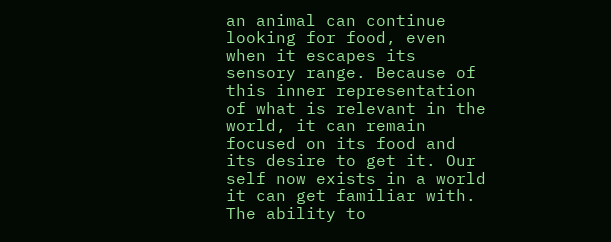an animal can continue looking for food, even when it escapes its sensory range. Because of this inner representation of what is relevant in the world, it can remain focused on its food and its desire to get it. Our self now exists in a world it can get familiar with. The ability to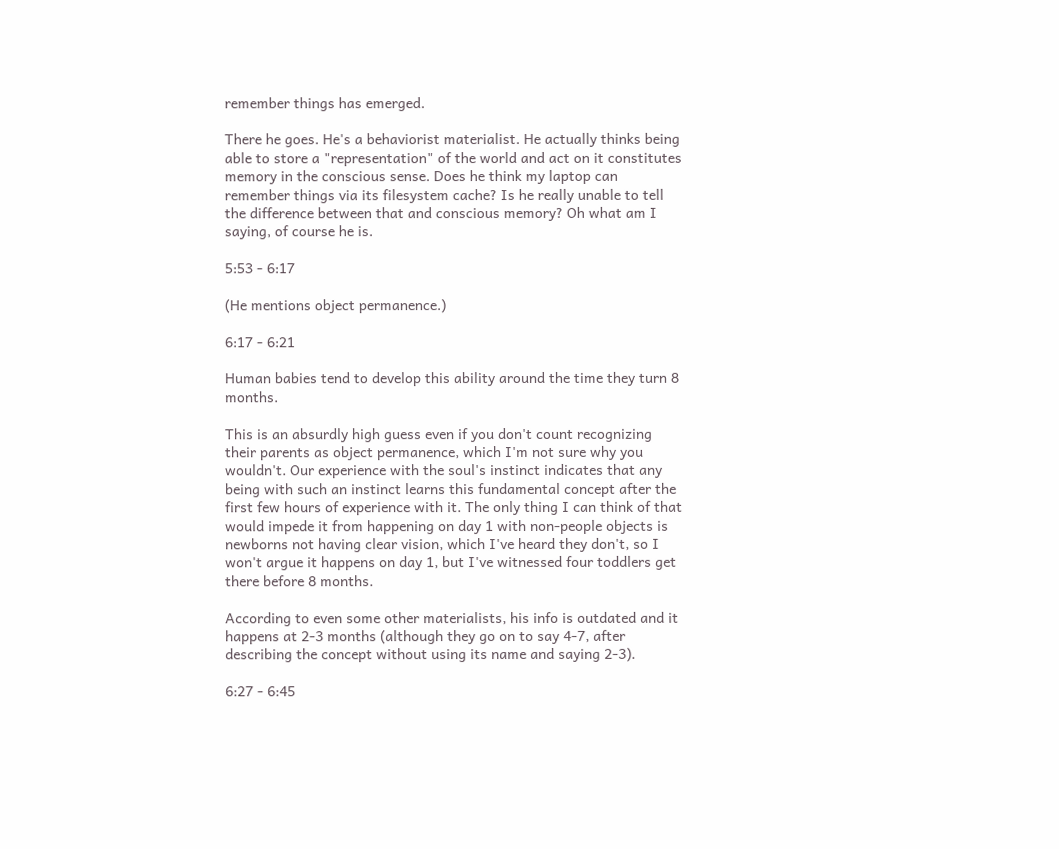remember things has emerged.

There he goes. He's a behaviorist materialist. He actually thinks being able to store a "representation" of the world and act on it constitutes memory in the conscious sense. Does he think my laptop can remember things via its filesystem cache? Is he really unable to tell the difference between that and conscious memory? Oh what am I saying, of course he is.

5:53 - 6:17

(He mentions object permanence.)

6:17 - 6:21

Human babies tend to develop this ability around the time they turn 8 months.

This is an absurdly high guess even if you don't count recognizing their parents as object permanence, which I'm not sure why you wouldn't. Our experience with the soul's instinct indicates that any being with such an instinct learns this fundamental concept after the first few hours of experience with it. The only thing I can think of that would impede it from happening on day 1 with non-people objects is newborns not having clear vision, which I've heard they don't, so I won't argue it happens on day 1, but I've witnessed four toddlers get there before 8 months.

According to even some other materialists, his info is outdated and it happens at 2-3 months (although they go on to say 4-7, after describing the concept without using its name and saying 2-3).

6:27 - 6:45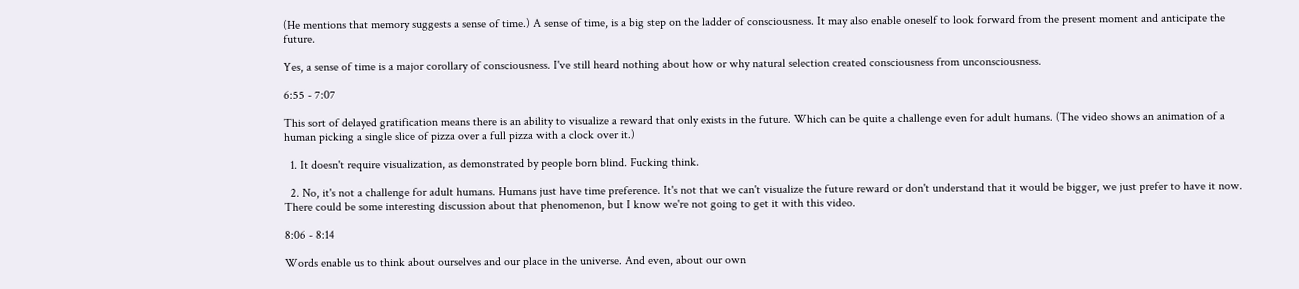(He mentions that memory suggests a sense of time.) A sense of time, is a big step on the ladder of consciousness. It may also enable oneself to look forward from the present moment and anticipate the future.

Yes, a sense of time is a major corollary of consciousness. I've still heard nothing about how or why natural selection created consciousness from unconsciousness.

6:55 - 7:07

This sort of delayed gratification means there is an ability to visualize a reward that only exists in the future. Which can be quite a challenge even for adult humans. (The video shows an animation of a human picking a single slice of pizza over a full pizza with a clock over it.)

  1. It doesn't require visualization, as demonstrated by people born blind. Fucking think.

  2. No, it's not a challenge for adult humans. Humans just have time preference. It's not that we can't visualize the future reward or don't understand that it would be bigger, we just prefer to have it now. There could be some interesting discussion about that phenomenon, but I know we're not going to get it with this video.

8:06 - 8:14

Words enable us to think about ourselves and our place in the universe. And even, about our own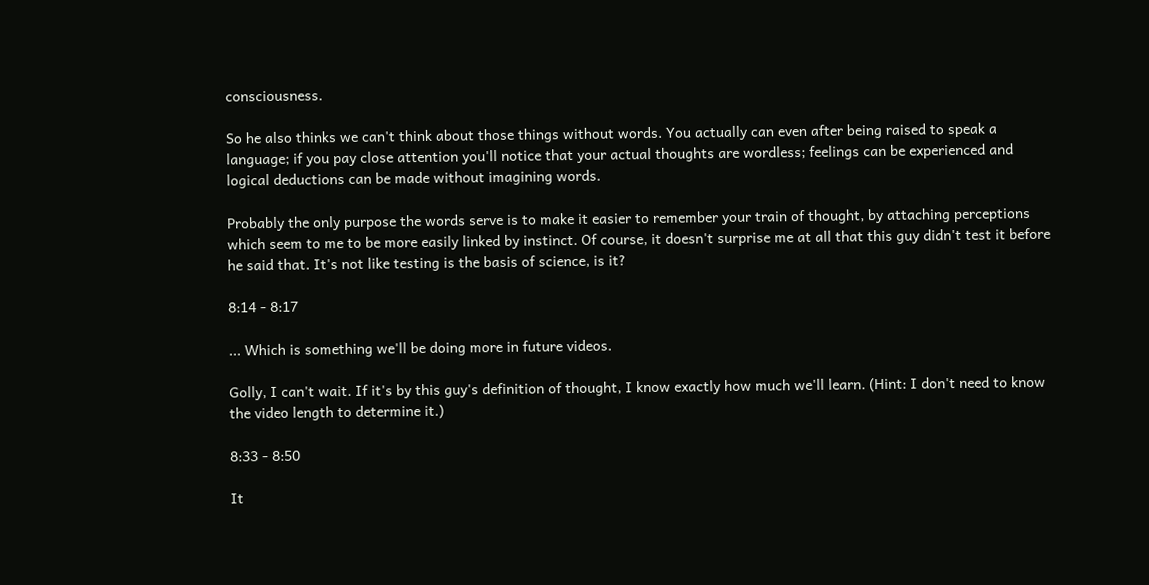consciousness.

So he also thinks we can't think about those things without words. You actually can even after being raised to speak a language; if you pay close attention you'll notice that your actual thoughts are wordless; feelings can be experienced and logical deductions can be made without imagining words.

Probably the only purpose the words serve is to make it easier to remember your train of thought, by attaching perceptions which seem to me to be more easily linked by instinct. Of course, it doesn't surprise me at all that this guy didn't test it before he said that. It's not like testing is the basis of science, is it?

8:14 - 8:17

... Which is something we'll be doing more in future videos.

Golly, I can't wait. If it's by this guy's definition of thought, I know exactly how much we'll learn. (Hint: I don't need to know the video length to determine it.)

8:33 - 8:50

It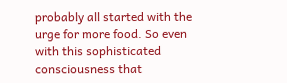probably all started with the urge for more food. So even with this sophisticated consciousness that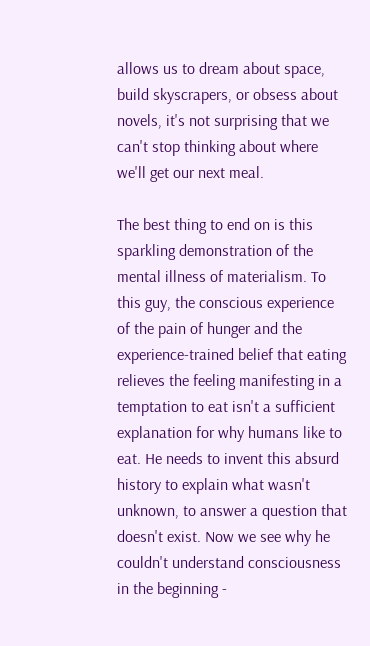allows us to dream about space, build skyscrapers, or obsess about novels, it's not surprising that we can't stop thinking about where we'll get our next meal.

The best thing to end on is this sparkling demonstration of the mental illness of materialism. To this guy, the conscious experience of the pain of hunger and the experience-trained belief that eating relieves the feeling manifesting in a temptation to eat isn't a sufficient explanation for why humans like to eat. He needs to invent this absurd history to explain what wasn't unknown, to answer a question that doesn't exist. Now we see why he couldn't understand consciousness in the beginning -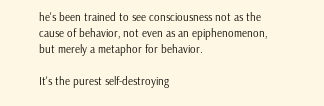he's been trained to see consciousness not as the cause of behavior, not even as an epiphenomenon, but merely a metaphor for behavior.

It's the purest self-destroying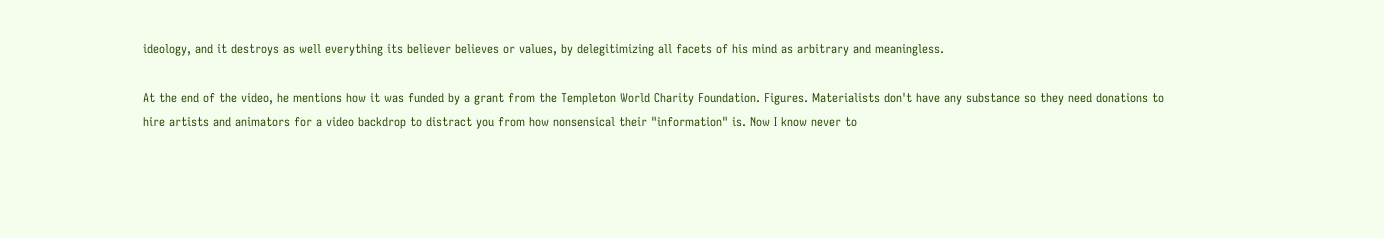ideology, and it destroys as well everything its believer believes or values, by delegitimizing all facets of his mind as arbitrary and meaningless.

At the end of the video, he mentions how it was funded by a grant from the Templeton World Charity Foundation. Figures. Materialists don't have any substance so they need donations to hire artists and animators for a video backdrop to distract you from how nonsensical their "information" is. Now I know never to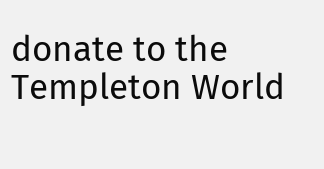donate to the Templeton World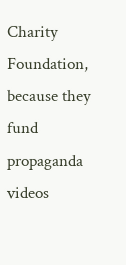Charity Foundation, because they fund propaganda videos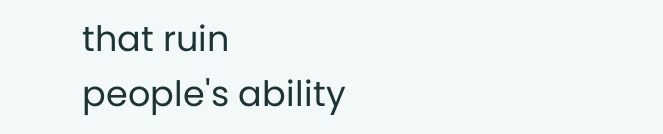that ruin people's ability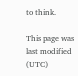to think.

This page was last modified (UTC)